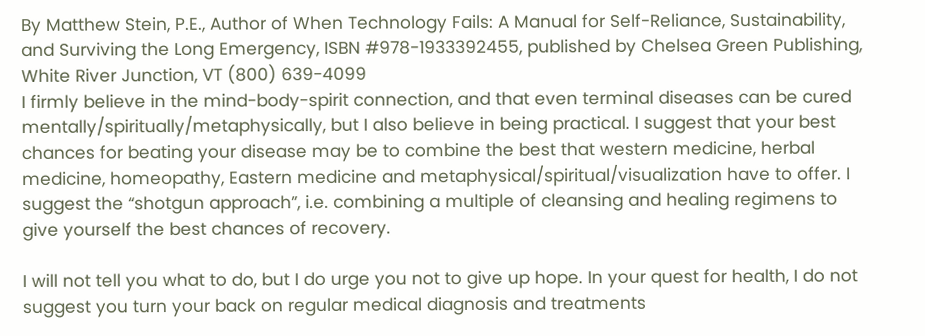By Matthew Stein, P.E., Author of When Technology Fails: A Manual for Self-Reliance, Sustainability, and Surviving the Long Emergency, ISBN #978-1933392455, published by Chelsea Green Publishing, White River Junction, VT (800) 639-4099
I firmly believe in the mind-body-spirit connection, and that even terminal diseases can be cured mentally/spiritually/metaphysically, but I also believe in being practical. I suggest that your best chances for beating your disease may be to combine the best that western medicine, herbal medicine, homeopathy, Eastern medicine and metaphysical/spiritual/visualization have to offer. I suggest the “shotgun approach”, i.e. combining a multiple of cleansing and healing regimens to give yourself the best chances of recovery.

I will not tell you what to do, but I do urge you not to give up hope. In your quest for health, I do not suggest you turn your back on regular medical diagnosis and treatments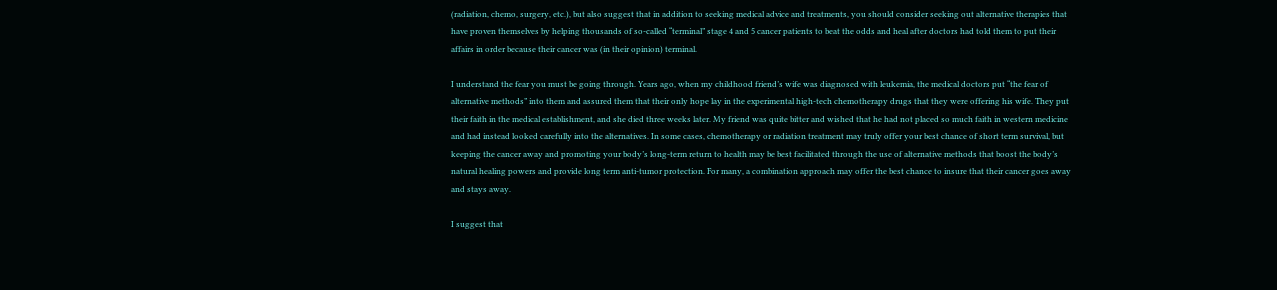(radiation, chemo, surgery, etc.), but also suggest that in addition to seeking medical advice and treatments, you should consider seeking out alternative therapies that have proven themselves by helping thousands of so-called “terminal” stage 4 and 5 cancer patients to beat the odds and heal after doctors had told them to put their affairs in order because their cancer was (in their opinion) terminal.

I understand the fear you must be going through. Years ago, when my childhood friend’s wife was diagnosed with leukemia, the medical doctors put “the fear of alternative methods” into them and assured them that their only hope lay in the experimental high-tech chemotherapy drugs that they were offering his wife. They put their faith in the medical establishment, and she died three weeks later. My friend was quite bitter and wished that he had not placed so much faith in western medicine and had instead looked carefully into the alternatives. In some cases, chemotherapy or radiation treatment may truly offer your best chance of short term survival, but keeping the cancer away and promoting your body’s long-term return to health may be best facilitated through the use of alternative methods that boost the body’s natural healing powers and provide long term anti-tumor protection. For many, a combination approach may offer the best chance to insure that their cancer goes away and stays away.

I suggest that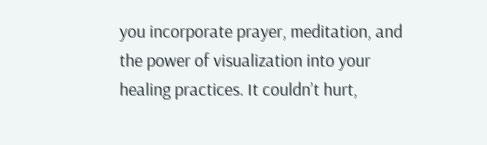you incorporate prayer, meditation, and the power of visualization into your healing practices. It couldn’t hurt,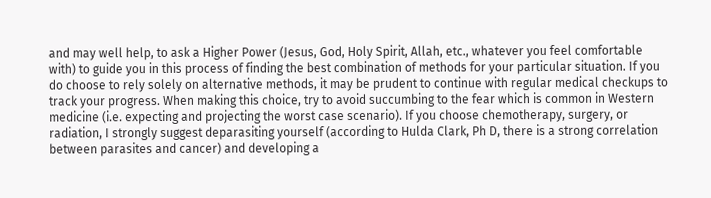and may well help, to ask a Higher Power (Jesus, God, Holy Spirit, Allah, etc., whatever you feel comfortable with) to guide you in this process of finding the best combination of methods for your particular situation. If you do choose to rely solely on alternative methods, it may be prudent to continue with regular medical checkups to track your progress. When making this choice, try to avoid succumbing to the fear which is common in Western medicine (i.e. expecting and projecting the worst case scenario). If you choose chemotherapy, surgery, or radiation, I strongly suggest deparasiting yourself (according to Hulda Clark, Ph D, there is a strong correlation between parasites and cancer) and developing a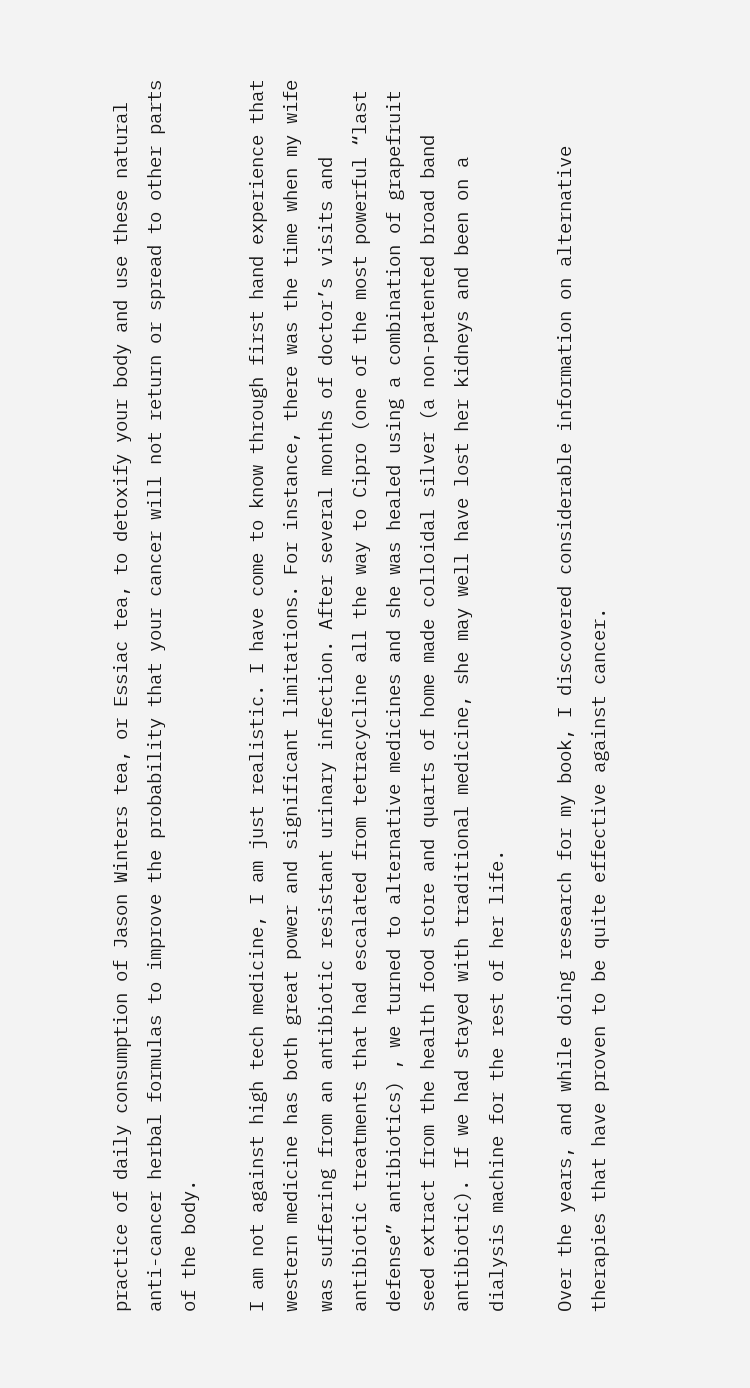practice of daily consumption of Jason Winters tea, or Essiac tea, to detoxify your body and use these natural anti-cancer herbal formulas to improve the probability that your cancer will not return or spread to other parts of the body.

I am not against high tech medicine, I am just realistic. I have come to know through first hand experience that western medicine has both great power and significant limitations. For instance, there was the time when my wife was suffering from an antibiotic resistant urinary infection. After several months of doctor’s visits and antibiotic treatments that had escalated from tetracycline all the way to Cipro (one of the most powerful “last defense” antibiotics) , we turned to alternative medicines and she was healed using a combination of grapefruit seed extract from the health food store and quarts of home made colloidal silver (a non-patented broad band antibiotic). If we had stayed with traditional medicine, she may well have lost her kidneys and been on a dialysis machine for the rest of her life.

Over the years, and while doing research for my book, I discovered considerable information on alternative therapies that have proven to be quite effective against cancer.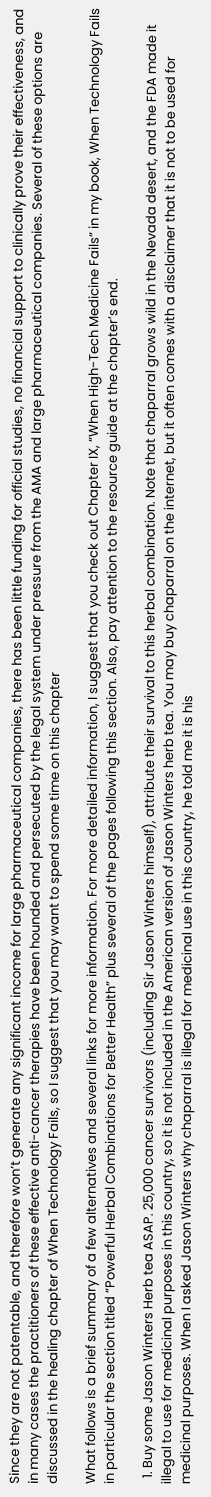Since they are not patentable, and therefore won’t generate any significant income for large pharmaceutical companies, there has been little funding for official studies, no financial support to clinically prove their effectiveness, and in many cases the practitioners of these effective anti-cancer therapies have been hounded and persecuted by the legal system under pressure from the AMA and large pharmaceutical companies. Several of these options are discussed in the healing chapter of When Technology Fails, so I suggest that you may want to spend some time on this chapter

What follows is a brief summary of a few alternatives and several links for more information. For more detailed information, I suggest that you check out Chapter IX, “When High-Tech Medicine Fails” in my book, When Technology Fails in particular the section titled “Powerful Herbal Combinations for Better Health” plus several of the pages following this section. Also, pay attention to the resource guide at the chapter’s end.

  1. Buy some Jason Winters Herb tea ASAP. 25,000 cancer survivors (including Sir Jason Winters himself), attribute their survival to this herbal combination. Note that chaparral grows wild in the Nevada desert, and the FDA made it illegal to use for medicinal purposes in this country, so it is not included in the American version of Jason Winters herb tea. You may buy chaparral on the internet, but it often comes with a disclaimer that it is not to be used for medicinal purposes. When I asked Jason Winters why chaparral is illegal for medicinal use in this country, he told me it is his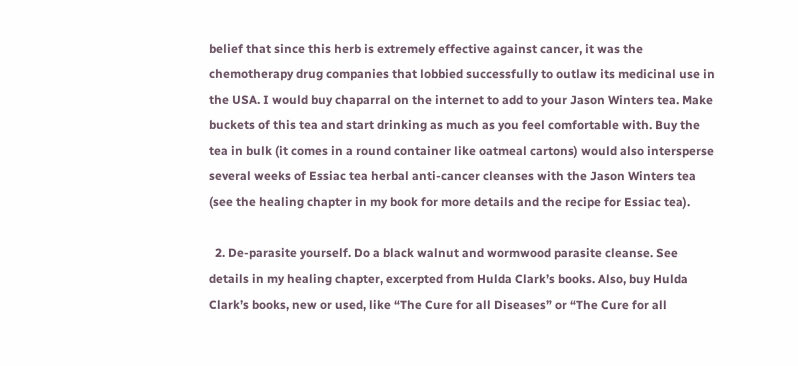belief that since this herb is extremely effective against cancer, it was the chemotherapy drug companies that lobbied successfully to outlaw its medicinal use in the USA. I would buy chaparral on the internet to add to your Jason Winters tea. Make buckets of this tea and start drinking as much as you feel comfortable with. Buy the tea in bulk (it comes in a round container like oatmeal cartons) would also intersperse several weeks of Essiac tea herbal anti-cancer cleanses with the Jason Winters tea (see the healing chapter in my book for more details and the recipe for Essiac tea).

  2. De-parasite yourself. Do a black walnut and wormwood parasite cleanse. See details in my healing chapter, excerpted from Hulda Clark’s books. Also, buy Hulda Clark’s books, new or used, like “The Cure for all Diseases” or “The Cure for all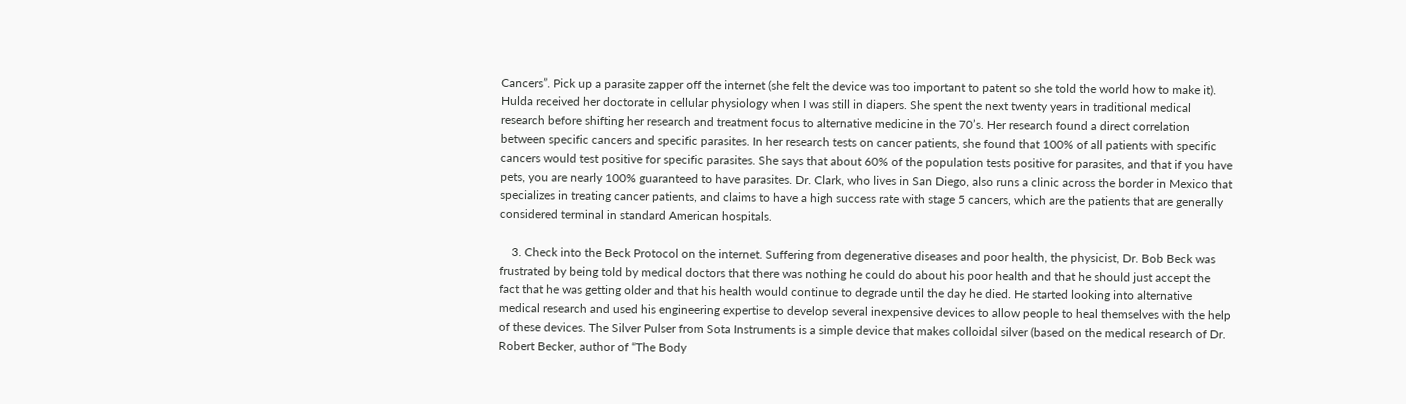Cancers”. Pick up a parasite zapper off the internet (she felt the device was too important to patent so she told the world how to make it). Hulda received her doctorate in cellular physiology when I was still in diapers. She spent the next twenty years in traditional medical research before shifting her research and treatment focus to alternative medicine in the 70’s. Her research found a direct correlation between specific cancers and specific parasites. In her research tests on cancer patients, she found that 100% of all patients with specific cancers would test positive for specific parasites. She says that about 60% of the population tests positive for parasites, and that if you have pets, you are nearly 100% guaranteed to have parasites. Dr. Clark, who lives in San Diego, also runs a clinic across the border in Mexico that specializes in treating cancer patients, and claims to have a high success rate with stage 5 cancers, which are the patients that are generally considered terminal in standard American hospitals.

    3. Check into the Beck Protocol on the internet. Suffering from degenerative diseases and poor health, the physicist, Dr. Bob Beck was frustrated by being told by medical doctors that there was nothing he could do about his poor health and that he should just accept the fact that he was getting older and that his health would continue to degrade until the day he died. He started looking into alternative medical research and used his engineering expertise to develop several inexpensive devices to allow people to heal themselves with the help of these devices. The Silver Pulser from Sota Instruments is a simple device that makes colloidal silver (based on the medical research of Dr. Robert Becker, author of “The Body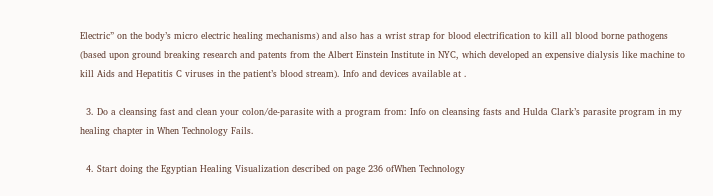Electric” on the body’s micro electric healing mechanisms) and also has a wrist strap for blood electrification to kill all blood borne pathogens (based upon ground breaking research and patents from the Albert Einstein Institute in NYC, which developed an expensive dialysis like machine to kill Aids and Hepatitis C viruses in the patient’s blood stream). Info and devices available at .

  3. Do a cleansing fast and clean your colon/de-parasite with a program from: Info on cleansing fasts and Hulda Clark’s parasite program in my healing chapter in When Technology Fails.

  4. Start doing the Egyptian Healing Visualization described on page 236 ofWhen Technology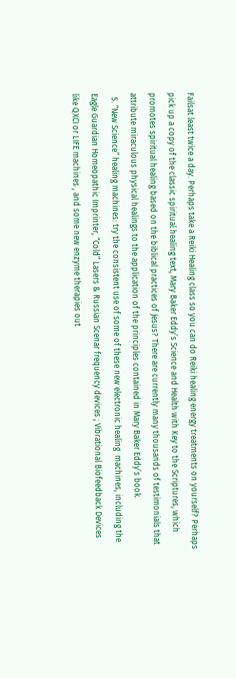Failsat least twice a day. Perhaps take a Reiki Healing class so you can do Reiki healing energy treatments on yourself? Perhaps pick up a copy of the classic spiritual healing text, Mary Baker Eddy’s Science and Health with Key to the Scriptures, which promotes spiritual healing based on the biblical practices of Jesus? There are currently many thousands of testimonials that attribute miraculous physical healings to the application of the principles contained in Mary Baker Eddy’s book.
  5. “New Science” healing machines: try the consistent use of some of these new electronic healing  machines, including the Eagle Guardian Homeopathic Imprinter, “Cold” Lasers & Russian Scenar frequency devices ; Vibrational Biofeedback Devices like QXCI or LIFE machines , and some new enzyme therapies out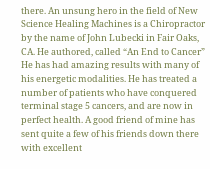there. An unsung hero in the field of New Science Healing Machines is a Chiropractor by the name of John Lubecki in Fair Oaks, CA. He authored, called “An End to Cancer” He has had amazing results with many of his energetic modalities. He has treated a number of patients who have conquered terminal stage 5 cancers, and are now in perfect health. A good friend of mine has sent quite a few of his friends down there with excellent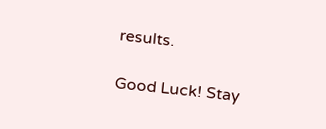results.

Good Luck! Stay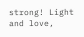strong! Light and love,